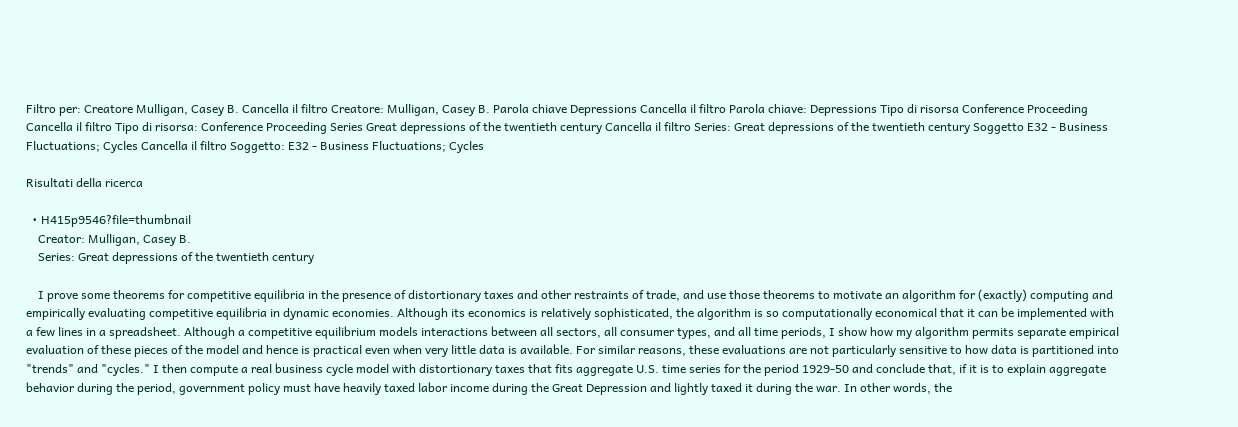Filtro per: Creatore Mulligan, Casey B. Cancella il filtro Creatore: Mulligan, Casey B. Parola chiave Depressions Cancella il filtro Parola chiave: Depressions Tipo di risorsa Conference Proceeding Cancella il filtro Tipo di risorsa: Conference Proceeding Series Great depressions of the twentieth century Cancella il filtro Series: Great depressions of the twentieth century Soggetto E32 - Business Fluctuations; Cycles Cancella il filtro Soggetto: E32 - Business Fluctuations; Cycles

Risultati della ricerca

  • H415p9546?file=thumbnail
    Creator: Mulligan, Casey B.
    Series: Great depressions of the twentieth century

    I prove some theorems for competitive equilibria in the presence of distortionary taxes and other restraints of trade, and use those theorems to motivate an algorithm for (exactly) computing and empirically evaluating competitive equilibria in dynamic economies. Although its economics is relatively sophisticated, the algorithm is so computationally economical that it can be implemented with a few lines in a spreadsheet. Although a competitive equilibrium models interactions between all sectors, all consumer types, and all time periods, I show how my algorithm permits separate empirical evaluation of these pieces of the model and hence is practical even when very little data is available. For similar reasons, these evaluations are not particularly sensitive to how data is partitioned into "trends" and "cycles." I then compute a real business cycle model with distortionary taxes that fits aggregate U.S. time series for the period 1929-50 and conclude that, if it is to explain aggregate behavior during the period, government policy must have heavily taxed labor income during the Great Depression and lightly taxed it during the war. In other words, the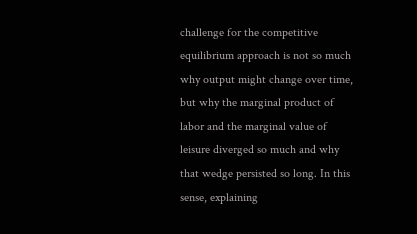challenge for the competitive equilibrium approach is not so much why output might change over time, but why the marginal product of labor and the marginal value of leisure diverged so much and why that wedge persisted so long. In this sense, explaining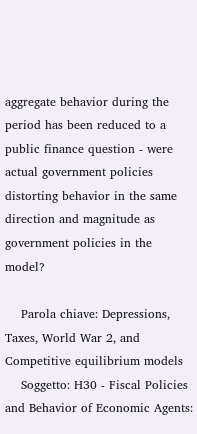aggregate behavior during the period has been reduced to a public finance question - were actual government policies distorting behavior in the same direction and magnitude as government policies in the model?

    Parola chiave: Depressions, Taxes, World War 2, and Competitive equilibrium models
    Soggetto: H30 - Fiscal Policies and Behavior of Economic Agents: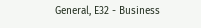General, E32 - Business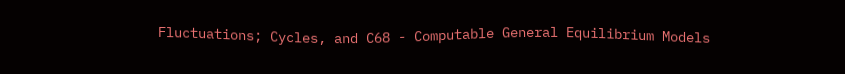Fluctuations; Cycles, and C68 - Computable General Equilibrium Models